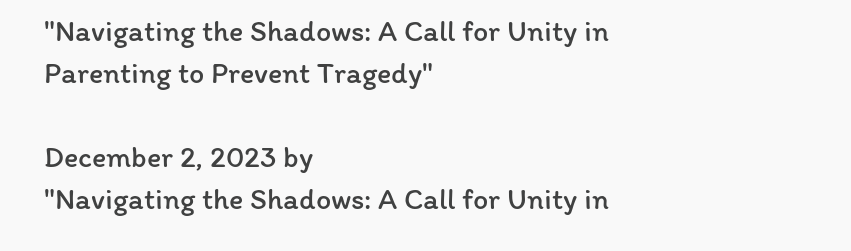"Navigating the Shadows: A Call for Unity in Parenting to Prevent Tragedy"

December 2, 2023 by
"Navigating the Shadows: A Call for Unity in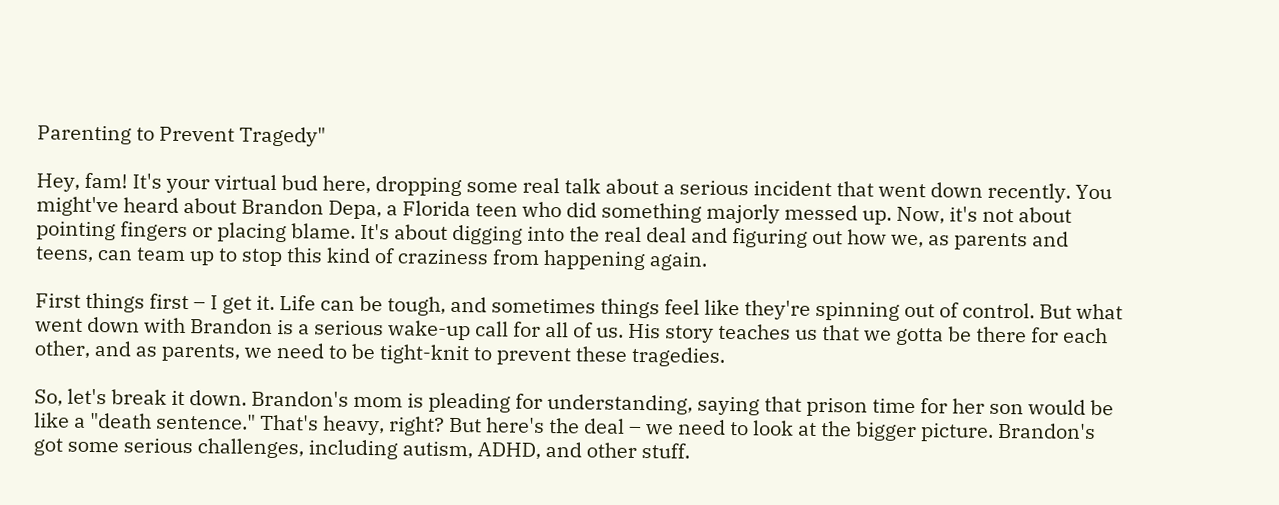Parenting to Prevent Tragedy"

Hey, fam! It's your virtual bud here, dropping some real talk about a serious incident that went down recently. You might've heard about Brandon Depa, a Florida teen who did something majorly messed up. Now, it's not about pointing fingers or placing blame. It's about digging into the real deal and figuring out how we, as parents and teens, can team up to stop this kind of craziness from happening again.

First things first – I get it. Life can be tough, and sometimes things feel like they're spinning out of control. But what went down with Brandon is a serious wake-up call for all of us. His story teaches us that we gotta be there for each other, and as parents, we need to be tight-knit to prevent these tragedies.

So, let's break it down. Brandon's mom is pleading for understanding, saying that prison time for her son would be like a "death sentence." That's heavy, right? But here's the deal – we need to look at the bigger picture. Brandon's got some serious challenges, including autism, ADHD, and other stuff.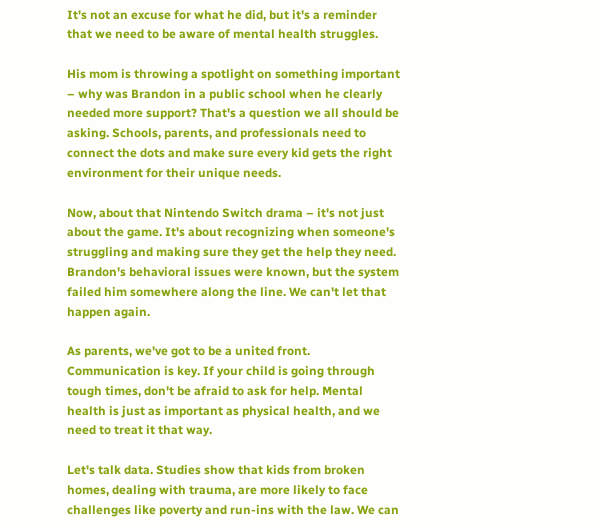It's not an excuse for what he did, but it's a reminder that we need to be aware of mental health struggles.

His mom is throwing a spotlight on something important – why was Brandon in a public school when he clearly needed more support? That's a question we all should be asking. Schools, parents, and professionals need to connect the dots and make sure every kid gets the right environment for their unique needs.

Now, about that Nintendo Switch drama – it's not just about the game. It's about recognizing when someone's struggling and making sure they get the help they need. Brandon's behavioral issues were known, but the system failed him somewhere along the line. We can't let that happen again.

As parents, we've got to be a united front. Communication is key. If your child is going through tough times, don't be afraid to ask for help. Mental health is just as important as physical health, and we need to treat it that way.

Let's talk data. Studies show that kids from broken homes, dealing with trauma, are more likely to face challenges like poverty and run-ins with the law. We can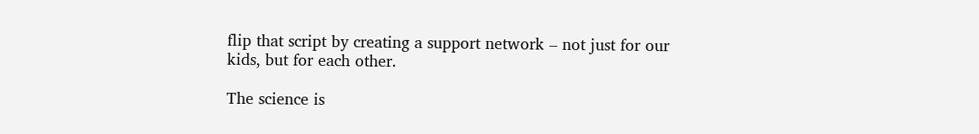flip that script by creating a support network – not just for our kids, but for each other.

The science is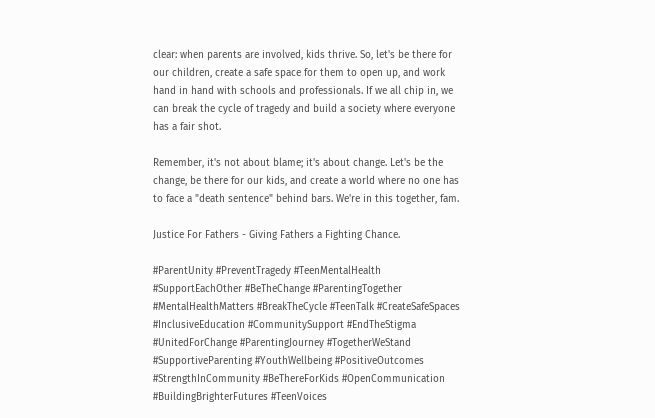clear: when parents are involved, kids thrive. So, let's be there for our children, create a safe space for them to open up, and work hand in hand with schools and professionals. If we all chip in, we can break the cycle of tragedy and build a society where everyone has a fair shot.

Remember, it's not about blame; it's about change. Let's be the change, be there for our kids, and create a world where no one has to face a "death sentence" behind bars. We're in this together, fam.

Justice For Fathers - Giving Fathers a Fighting Chance.

#ParentUnity #PreventTragedy #TeenMentalHealth #SupportEachOther #BeTheChange #ParentingTogether #MentalHealthMatters #BreakTheCycle #TeenTalk #CreateSafeSpaces #InclusiveEducation #CommunitySupport #EndTheStigma #UnitedForChange #ParentingJourney #TogetherWeStand #SupportiveParenting #YouthWellbeing #PositiveOutcomes #StrengthInCommunity #BeThereForKids #OpenCommunication #BuildingBrighterFutures #TeenVoices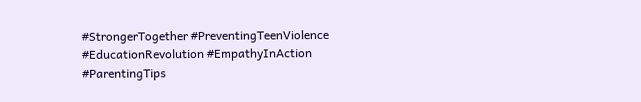#StrongerTogether #PreventingTeenViolence #EducationRevolution #EmpathyInAction #ParentingTips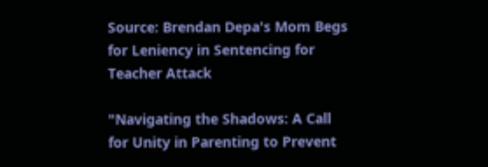Source: Brendan Depa's Mom Begs for Leniency in Sentencing for Teacher Attack

"Navigating the Shadows: A Call for Unity in Parenting to Prevent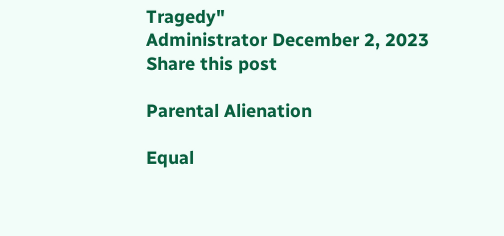Tragedy"
Administrator December 2, 2023
Share this post

Parental Alienation

Equal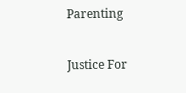Parenting

Justice For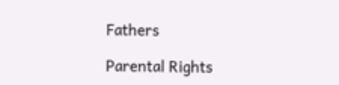Fathers

Parental Rights